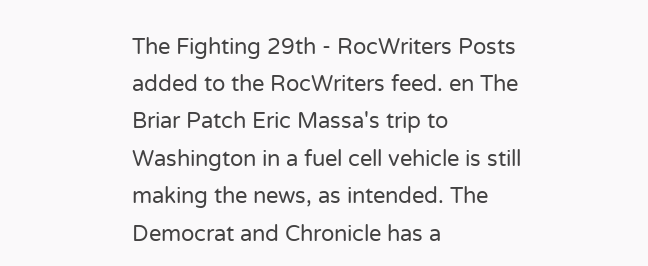The Fighting 29th - RocWriters Posts added to the RocWriters feed. en The Briar Patch Eric Massa's trip to Washington in a fuel cell vehicle is still making the news, as intended. The Democrat and Chronicle has a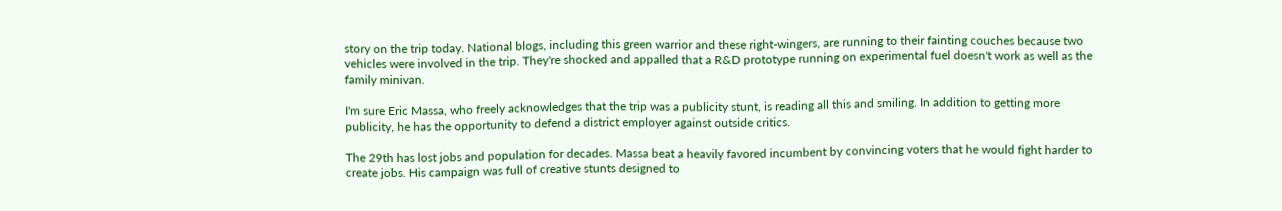story on the trip today. National blogs, including this green warrior and these right-wingers, are running to their fainting couches because two vehicles were involved in the trip. They're shocked and appalled that a R&D prototype running on experimental fuel doesn't work as well as the family minivan.

I'm sure Eric Massa, who freely acknowledges that the trip was a publicity stunt, is reading all this and smiling. In addition to getting more publicity, he has the opportunity to defend a district employer against outside critics.

The 29th has lost jobs and population for decades. Massa beat a heavily favored incumbent by convincing voters that he would fight harder to create jobs. His campaign was full of creative stunts designed to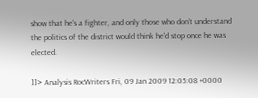show that he's a fighter, and only those who don't understand the politics of the district would think he'd stop once he was elected.

]]> Analysis RocWriters Fri, 09 Jan 2009 12:05:08 +0000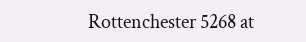Rottenchester 5268 at